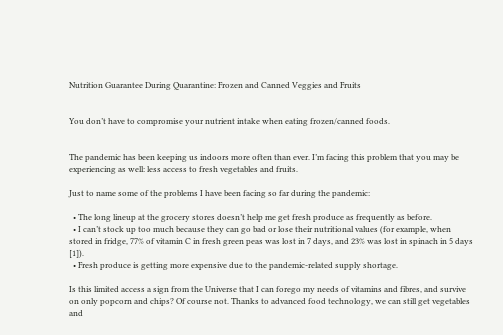Nutrition Guarantee During Quarantine: Frozen and Canned Veggies and Fruits


You don’t have to compromise your nutrient intake when eating frozen/canned foods.


The pandemic has been keeping us indoors more often than ever. I’m facing this problem that you may be experiencing as well: less access to fresh vegetables and fruits.

Just to name some of the problems I have been facing so far during the pandemic:

  • The long lineup at the grocery stores doesn’t help me get fresh produce as frequently as before.
  • I can’t stock up too much because they can go bad or lose their nutritional values (for example, when stored in fridge, 77% of vitamin C in fresh green peas was lost in 7 days, and 23% was lost in spinach in 5 days [1]).
  • Fresh produce is getting more expensive due to the pandemic-related supply shortage.

Is this limited access a sign from the Universe that I can forego my needs of vitamins and fibres, and survive on only popcorn and chips? Of course not. Thanks to advanced food technology, we can still get vegetables and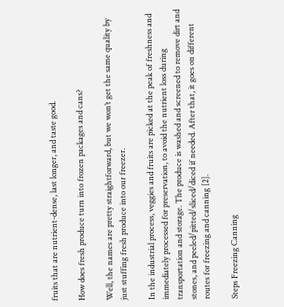fruits that are nutrient-dense, last longer, and taste good.

How does fresh produce turn into frozen packages and cans?

Well, the names are pretty straightforward, but we won’t get the same quality by just stuffing fresh produce into our freezer.

In the industrial process, veggies and fruits are picked at the peak of freshness and immediately processed for preservation, to avoid the nutrient loss during transportation and storage. The produce is washed and screened to remove dirt and stones, and peeled/pitted/sliced/diced if needed. After that, it goes on different routes for freezing and canning [2].

Steps Freezing Canning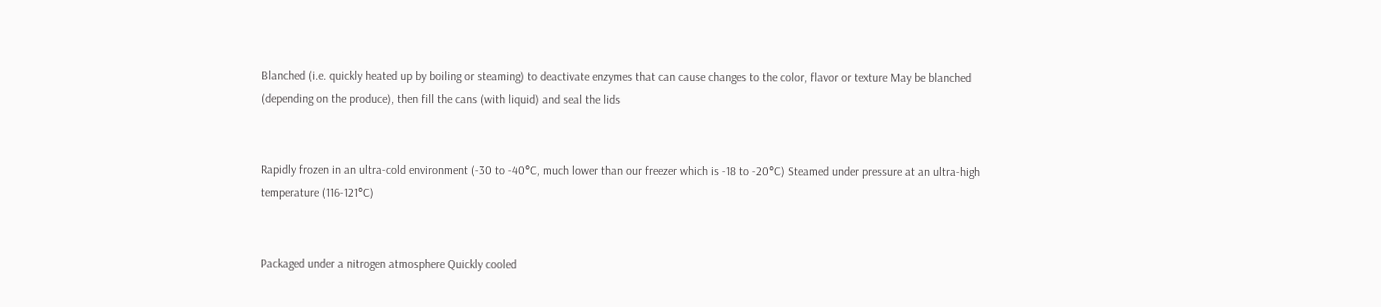Blanched (i.e. quickly heated up by boiling or steaming) to deactivate enzymes that can cause changes to the color, flavor or texture May be blanched (depending on the produce), then fill the cans (with liquid) and seal the lids


Rapidly frozen in an ultra-cold environment (-30 to -40°C, much lower than our freezer which is -18 to -20°C) Steamed under pressure at an ultra-high temperature (116-121°C)


Packaged under a nitrogen atmosphere Quickly cooled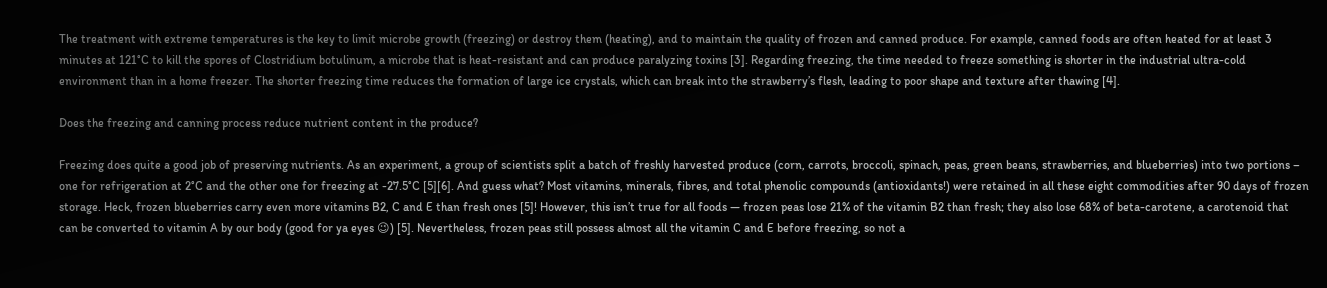The treatment with extreme temperatures is the key to limit microbe growth (freezing) or destroy them (heating), and to maintain the quality of frozen and canned produce. For example, canned foods are often heated for at least 3 minutes at 121°C to kill the spores of Clostridium botulinum, a microbe that is heat-resistant and can produce paralyzing toxins [3]. Regarding freezing, the time needed to freeze something is shorter in the industrial ultra-cold environment than in a home freezer. The shorter freezing time reduces the formation of large ice crystals, which can break into the strawberry’s flesh, leading to poor shape and texture after thawing [4].

Does the freezing and canning process reduce nutrient content in the produce?

Freezing does quite a good job of preserving nutrients. As an experiment, a group of scientists split a batch of freshly harvested produce (corn, carrots, broccoli, spinach, peas, green beans, strawberries, and blueberries) into two portions – one for refrigeration at 2°C and the other one for freezing at -27.5°C [5][6]. And guess what? Most vitamins, minerals, fibres, and total phenolic compounds (antioxidants!) were retained in all these eight commodities after 90 days of frozen storage. Heck, frozen blueberries carry even more vitamins B2, C and E than fresh ones [5]! However, this isn’t true for all foods — frozen peas lose 21% of the vitamin B2 than fresh; they also lose 68% of beta-carotene, a carotenoid that can be converted to vitamin A by our body (good for ya eyes 😉) [5]. Nevertheless, frozen peas still possess almost all the vitamin C and E before freezing, so not a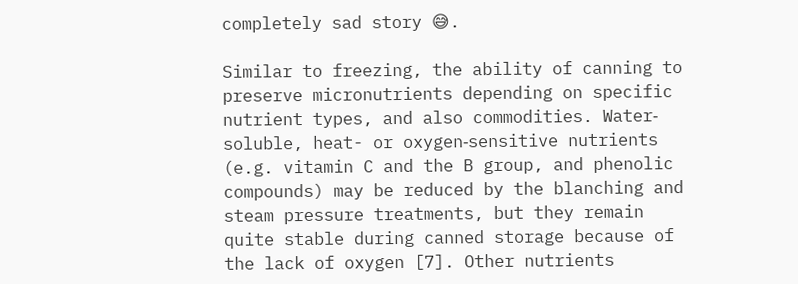completely sad story 😅.

Similar to freezing, the ability of canning to preserve micronutrients depending on specific nutrient types, and also commodities. Water‐soluble, heat- or oxygen‐sensitive nutrients (e.g. vitamin C and the B group, and phenolic compounds) may be reduced by the blanching and steam pressure treatments, but they remain quite stable during canned storage because of the lack of oxygen [7]. Other nutrients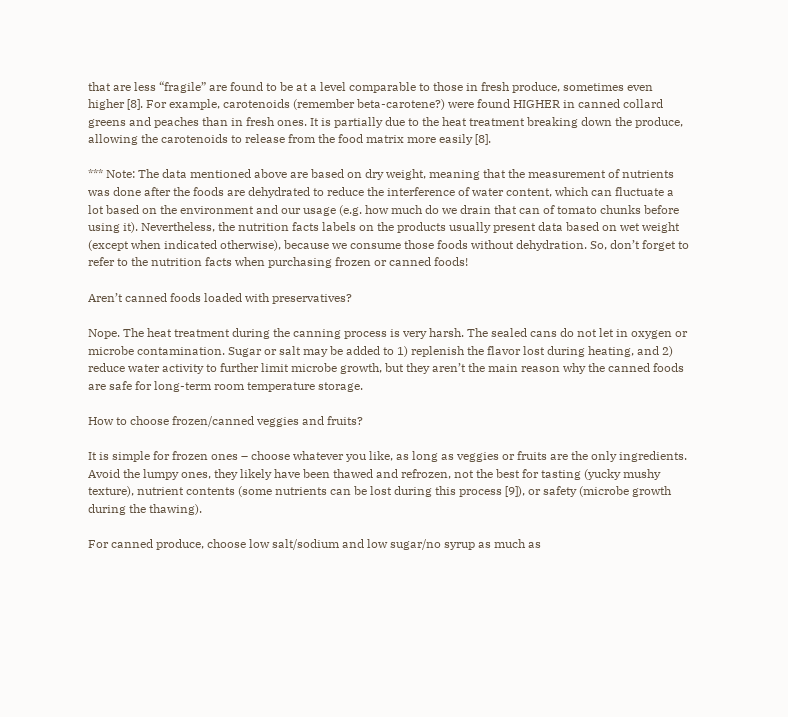that are less “fragile” are found to be at a level comparable to those in fresh produce, sometimes even higher [8]. For example, carotenoids (remember beta-carotene?) were found HIGHER in canned collard greens and peaches than in fresh ones. It is partially due to the heat treatment breaking down the produce, allowing the carotenoids to release from the food matrix more easily [8].

*** Note: The data mentioned above are based on dry weight, meaning that the measurement of nutrients was done after the foods are dehydrated to reduce the interference of water content, which can fluctuate a lot based on the environment and our usage (e.g. how much do we drain that can of tomato chunks before using it). Nevertheless, the nutrition facts labels on the products usually present data based on wet weight (except when indicated otherwise), because we consume those foods without dehydration. So, don’t forget to refer to the nutrition facts when purchasing frozen or canned foods!

Aren’t canned foods loaded with preservatives?

Nope. The heat treatment during the canning process is very harsh. The sealed cans do not let in oxygen or microbe contamination. Sugar or salt may be added to 1) replenish the flavor lost during heating, and 2) reduce water activity to further limit microbe growth, but they aren’t the main reason why the canned foods are safe for long-term room temperature storage.

How to choose frozen/canned veggies and fruits?

It is simple for frozen ones – choose whatever you like, as long as veggies or fruits are the only ingredients. Avoid the lumpy ones, they likely have been thawed and refrozen, not the best for tasting (yucky mushy texture), nutrient contents (some nutrients can be lost during this process [9]), or safety (microbe growth during the thawing).

For canned produce, choose low salt/sodium and low sugar/no syrup as much as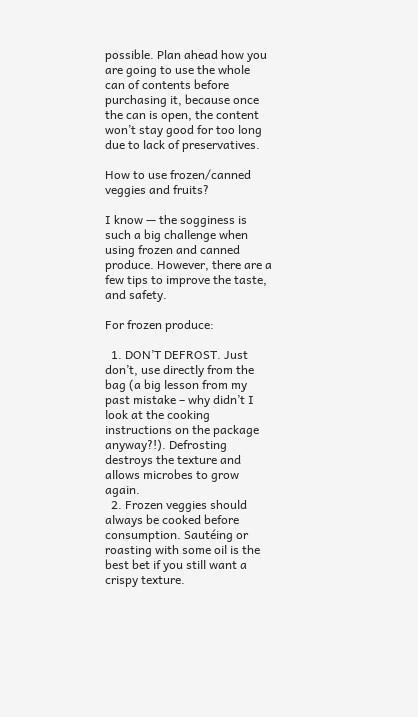possible. Plan ahead how you are going to use the whole can of contents before purchasing it, because once the can is open, the content won’t stay good for too long due to lack of preservatives.

How to use frozen/canned veggies and fruits?

I know — the sogginess is such a big challenge when using frozen and canned produce. However, there are a few tips to improve the taste, and safety.

For frozen produce:

  1. DON’T DEFROST. Just don’t, use directly from the bag (a big lesson from my past mistake – why didn’t I look at the cooking instructions on the package anyway?!). Defrosting destroys the texture and allows microbes to grow again.
  2. Frozen veggies should always be cooked before consumption. Sautéing or roasting with some oil is the best bet if you still want a crispy texture.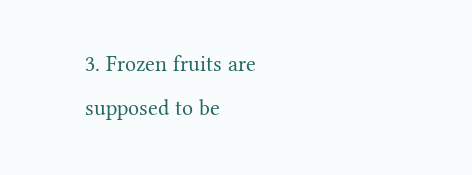3. Frozen fruits are supposed to be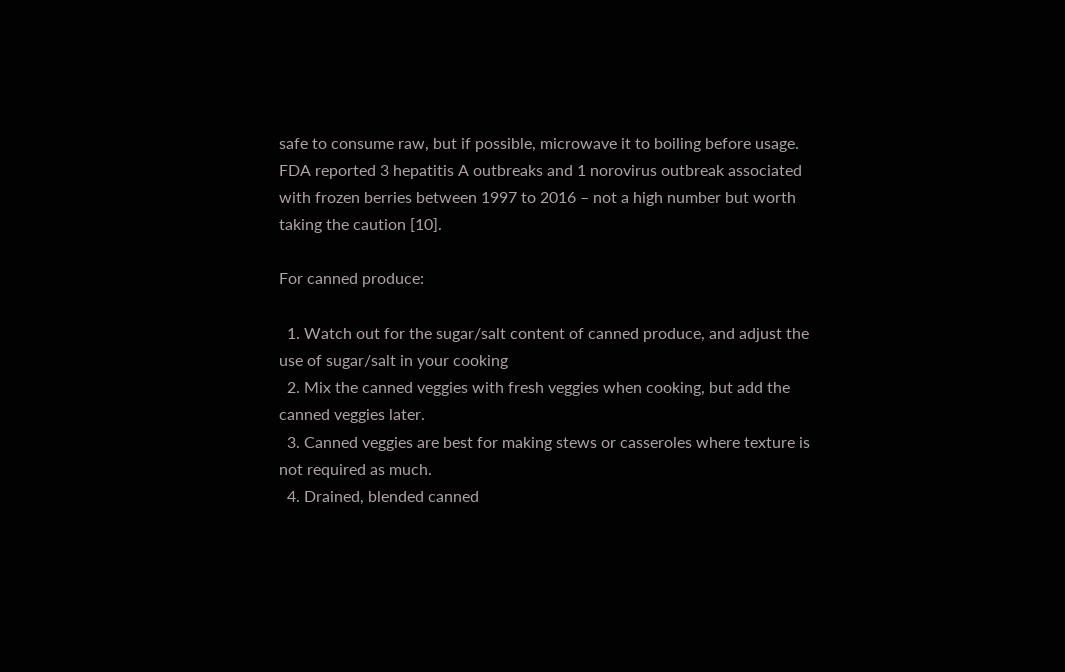safe to consume raw, but if possible, microwave it to boiling before usage. FDA reported 3 hepatitis A outbreaks and 1 norovirus outbreak associated with frozen berries between 1997 to 2016 – not a high number but worth taking the caution [10].

For canned produce:

  1. Watch out for the sugar/salt content of canned produce, and adjust the use of sugar/salt in your cooking
  2. Mix the canned veggies with fresh veggies when cooking, but add the canned veggies later.
  3. Canned veggies are best for making stews or casseroles where texture is not required as much.
  4. Drained, blended canned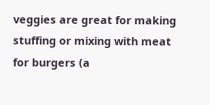veggies are great for making stuffing or mixing with meat for burgers (a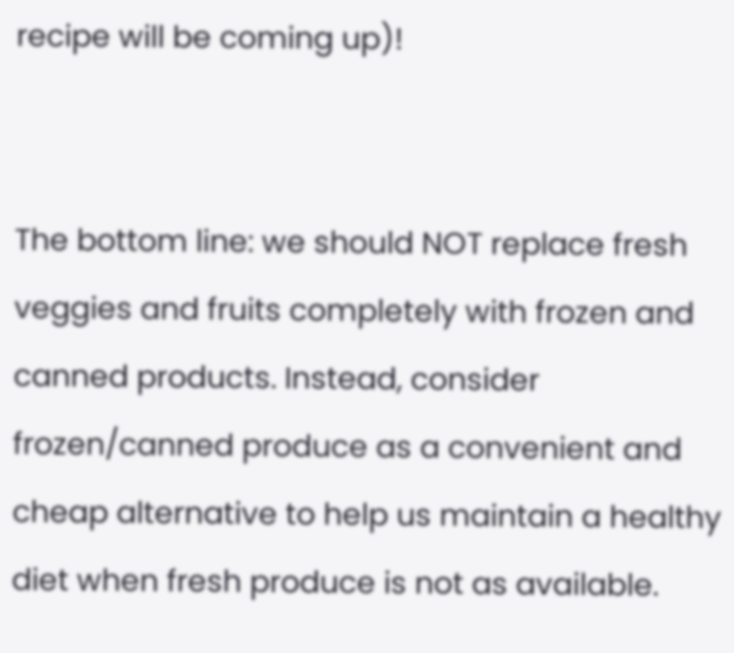recipe will be coming up)!


The bottom line: we should NOT replace fresh veggies and fruits completely with frozen and canned products. Instead, consider frozen/canned produce as a convenient and cheap alternative to help us maintain a healthy diet when fresh produce is not as available.